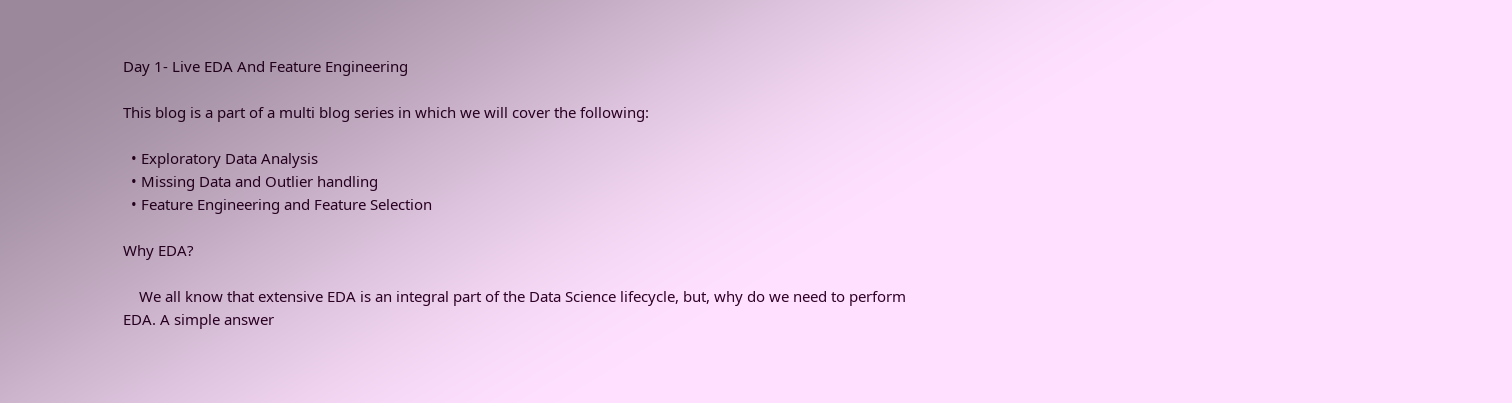Day 1- Live EDA And Feature Engineering

This blog is a part of a multi blog series in which we will cover the following:

  • Exploratory Data Analysis
  • Missing Data and Outlier handling
  • Feature Engineering and Feature Selection

Why EDA?

    We all know that extensive EDA is an integral part of the Data Science lifecycle, but, why do we need to perform EDA. A simple answer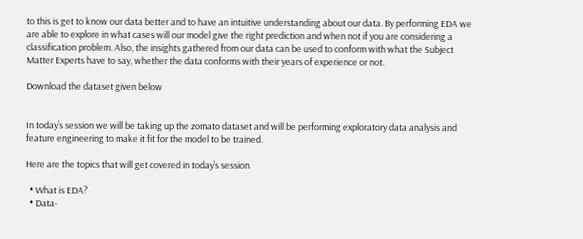to this is get to know our data better and to have an intuitive understanding about our data. By performing EDA we are able to explore in what cases will our model give the right prediction and when not if you are considering a classification problem. Also, the insights gathered from our data can be used to conform with what the Subject Matter Experts have to say, whether the data conforms with their years of experience or not.

Download the dataset given below


In today’s session we will be taking up the zomato dataset and will be performing exploratory data analysis and feature engineering to make it fit for the model to be trained.

Here are the topics that will get covered in today’s session

  • What is EDA?
  • Data-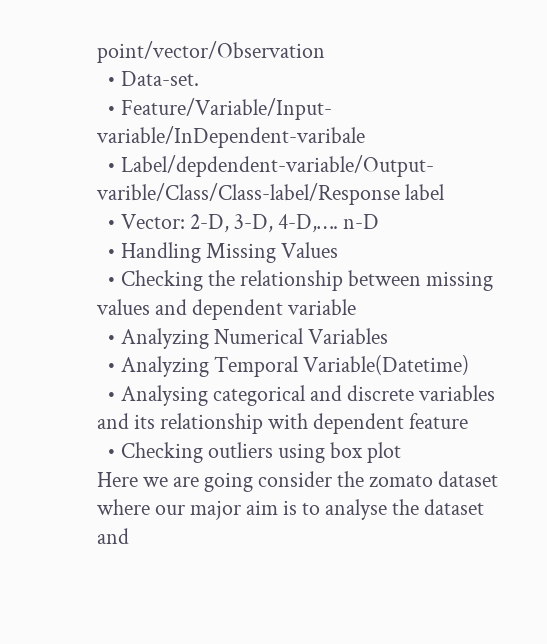point/vector/Observation
  • Data-set.
  • Feature/Variable/Input-variable/InDependent-varibale
  • Label/depdendent-variable/Output-varible/Class/Class-label/Response label
  • Vector: 2-D, 3-D, 4-D,…. n-D
  • Handling Missing Values
  • Checking the relationship between missing values and dependent variable
  • Analyzing Numerical Variables
  • Analyzing Temporal Variable(Datetime)
  • Analysing categorical and discrete variables and its relationship with dependent feature
  • Checking outliers using box plot
Here we are going consider the zomato dataset where our major aim is to analyse the dataset and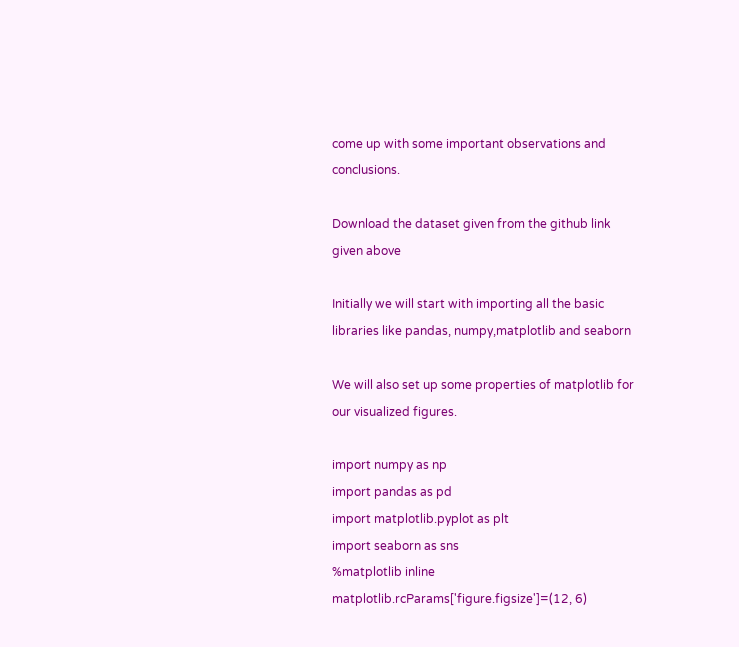come up with some important observations and conclusions.

Download the dataset given from the github link given above

Initially we will start with importing all the basic libraries like pandas, numpy,matplotlib and seaborn

We will also set up some properties of matplotlib for our visualized figures.

import numpy as np
import pandas as pd
import matplotlib.pyplot as plt
import seaborn as sns
%matplotlib inline
matplotlib.rcParams['figure.figsize']=(12, 6)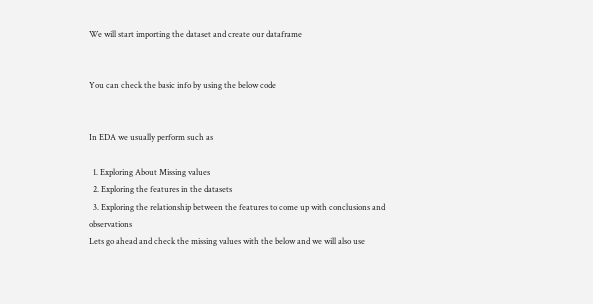We will start importing the dataset and create our dataframe


You can check the basic info by using the below code


In EDA we usually perform such as

  1. Exploring About Missing values
  2. Exploring the features in the datasets
  3. Exploring the relationship between the features to come up with conclusions and observations
Lets go ahead and check the missing values with the below and we will also use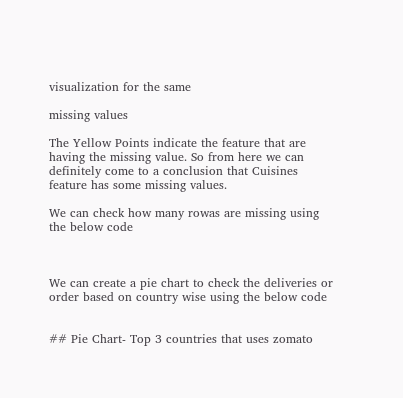visualization for the same

missing values

The Yellow Points indicate the feature that are having the missing value. So from here we can definitely come to a conclusion that Cuisines feature has some missing values.

We can check how many rowas are missing using the below code



We can create a pie chart to check the deliveries or order based on country wise using the below code


## Pie Chart- Top 3 countries that uses zomato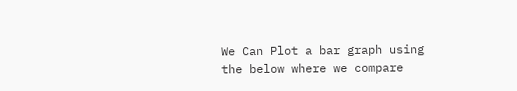We Can Plot a bar graph using the below where we compare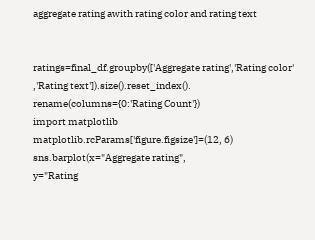aggregate rating awith rating color and rating text


ratings=final_df.groupby(['Aggregate rating','Rating color'
,'Rating text']).size().reset_index().
rename(columns={0:'Rating Count'})
import matplotlib
matplotlib.rcParams['figure.figsize']=(12, 6)
sns.barplot(x="Aggregate rating",
y="Rating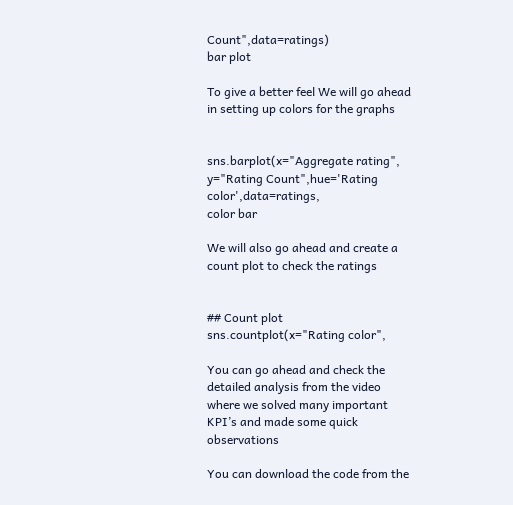Count",data=ratings)
bar plot

To give a better feel We will go ahead in setting up colors for the graphs


sns.barplot(x="Aggregate rating",
y="Rating Count",hue='Rating color',data=ratings,
color bar

We will also go ahead and create a count plot to check the ratings


## Count plot
sns.countplot(x="Rating color",

You can go ahead and check the detailed analysis from the video where we solved many important KPI’s and made some quick observations

You can download the code from the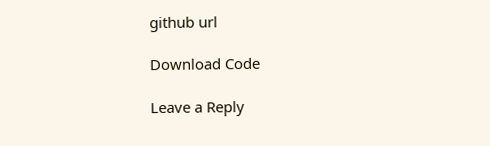github url

Download Code

Leave a Reply